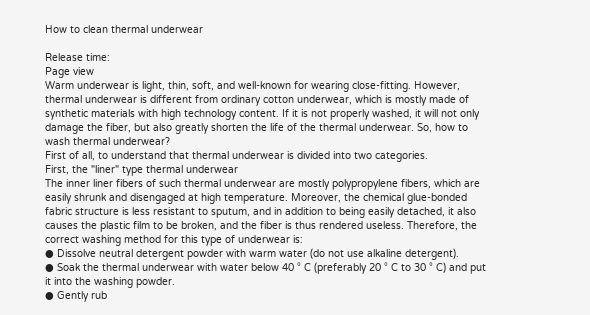How to clean thermal underwear

Release time:
Page view
Warm underwear is light, thin, soft, and well-known for wearing close-fitting. However, thermal underwear is different from ordinary cotton underwear, which is mostly made of synthetic materials with high technology content. If it is not properly washed, it will not only damage the fiber, but also greatly shorten the life of the thermal underwear. So, how to wash thermal underwear?
First of all, to understand that thermal underwear is divided into two categories.
First, the "liner" type thermal underwear
The inner liner fibers of such thermal underwear are mostly polypropylene fibers, which are easily shrunk and disengaged at high temperature. Moreover, the chemical glue-bonded fabric structure is less resistant to sputum, and in addition to being easily detached, it also causes the plastic film to be broken, and the fiber is thus rendered useless. Therefore, the correct washing method for this type of underwear is:
● Dissolve neutral detergent powder with warm water (do not use alkaline detergent).
● Soak the thermal underwear with water below 40 ° C (preferably 20 ° C to 30 ° C) and put it into the washing powder.
● Gently rub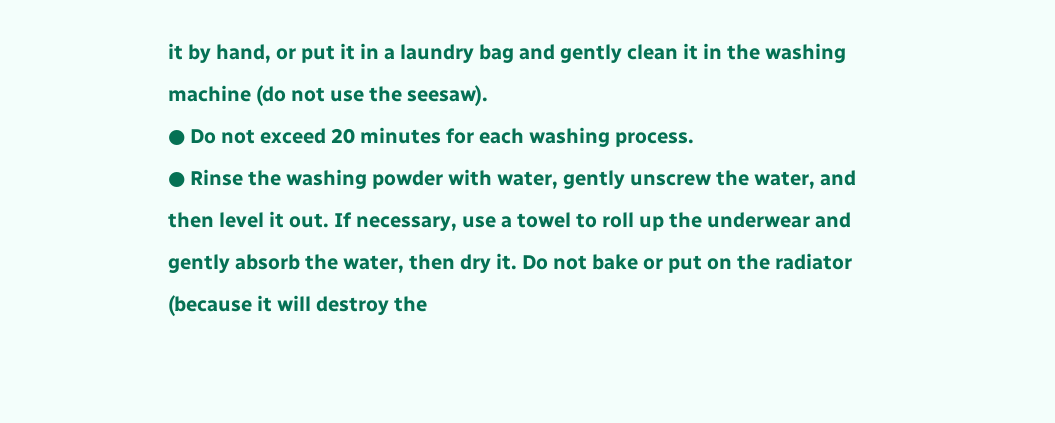it by hand, or put it in a laundry bag and gently clean it in the washing machine (do not use the seesaw).
● Do not exceed 20 minutes for each washing process.
● Rinse the washing powder with water, gently unscrew the water, and then level it out. If necessary, use a towel to roll up the underwear and gently absorb the water, then dry it. Do not bake or put on the radiator (because it will destroy the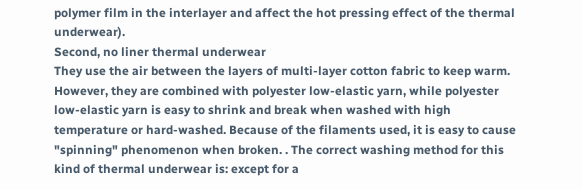polymer film in the interlayer and affect the hot pressing effect of the thermal underwear).
Second, no liner thermal underwear
They use the air between the layers of multi-layer cotton fabric to keep warm. However, they are combined with polyester low-elastic yarn, while polyester low-elastic yarn is easy to shrink and break when washed with high temperature or hard-washed. Because of the filaments used, it is easy to cause "spinning" phenomenon when broken. . The correct washing method for this kind of thermal underwear is: except for a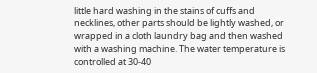little hard washing in the stains of cuffs and necklines, other parts should be lightly washed, or wrapped in a cloth laundry bag and then washed with a washing machine. The water temperature is controlled at 30-40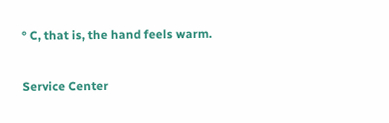° C, that is, the hand feels warm.

Service Center